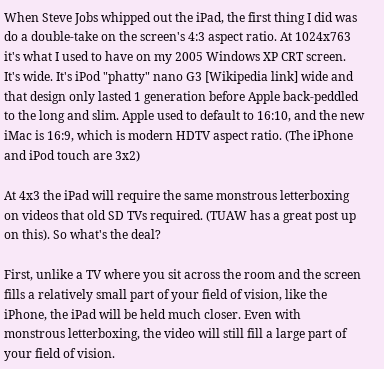When Steve Jobs whipped out the iPad, the first thing I did was do a double-take on the screen's 4:3 aspect ratio. At 1024x763 it's what I used to have on my 2005 Windows XP CRT screen. It's wide. It's iPod "phatty" nano G3 [Wikipedia link] wide and that design only lasted 1 generation before Apple back-peddled to the long and slim. Apple used to default to 16:10, and the new iMac is 16:9, which is modern HDTV aspect ratio. (The iPhone and iPod touch are 3x2)

At 4x3 the iPad will require the same monstrous letterboxing on videos that old SD TVs required. (TUAW has a great post up on this). So what's the deal?

First, unlike a TV where you sit across the room and the screen fills a relatively small part of your field of vision, like the iPhone, the iPad will be held much closer. Even with monstrous letterboxing, the video will still fill a large part of your field of vision.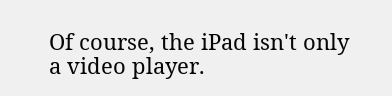Of course, the iPad isn't only a video player.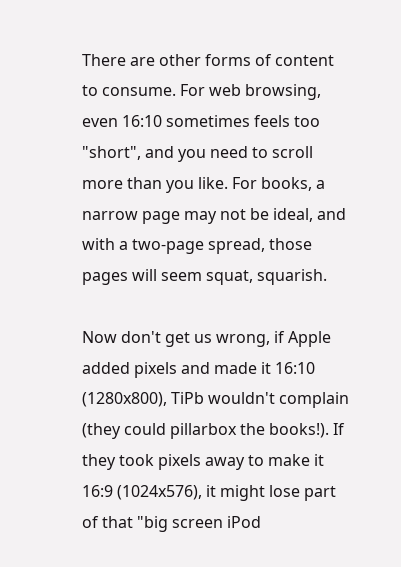There are other forms of content to consume. For web browsing, even 16:10 sometimes feels too "short", and you need to scroll more than you like. For books, a narrow page may not be ideal, and with a two-page spread, those pages will seem squat, squarish.

Now don't get us wrong, if Apple added pixels and made it 16:10 (1280x800), TiPb wouldn't complain (they could pillarbox the books!). If they took pixels away to make it 16:9 (1024x576), it might lose part of that "big screen iPod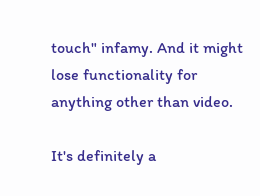touch" infamy. And it might lose functionality for anything other than video.

It's definitely a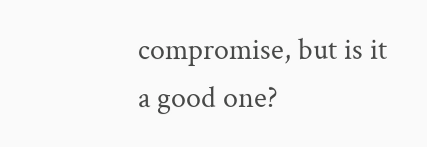compromise, but is it a good one?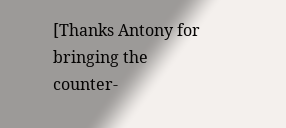[Thanks Antony for bringing the counter-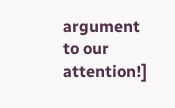argument to our attention!]